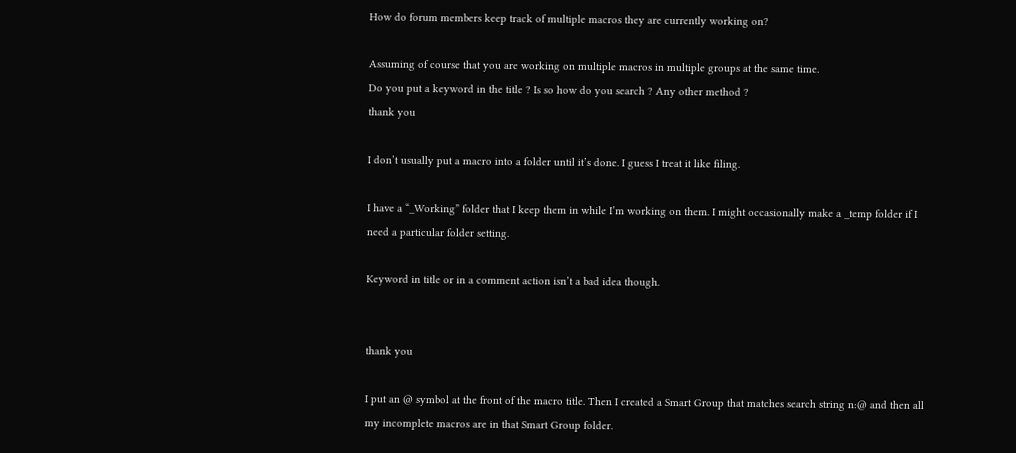How do forum members keep track of multiple macros they are currently working on?

Assuming of course that you are working on multiple macros in multiple groups at the same time.
Do you put a keyword in the title ? Is so how do you search ? Any other method ?
thank you

I don’t usually put a macro into a folder until it’s done. I guess I treat it like filing.

I have a “_Working” folder that I keep them in while I’m working on them. I might occasionally make a _temp folder if I need a particular folder setting.

Keyword in title or in a comment action isn’t a bad idea though.


thank you

I put an @ symbol at the front of the macro title. Then I created a Smart Group that matches search string n:@ and then all my incomplete macros are in that Smart Group folder.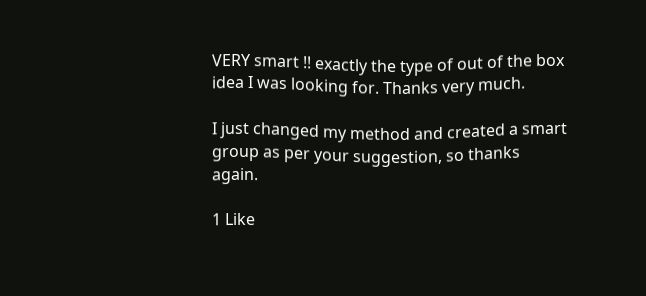VERY smart !! exactly the type of out of the box idea I was looking for. Thanks very much.

I just changed my method and created a smart group as per your suggestion, so thanks again.

1 Like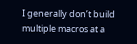I generally don’t build multiple macros at a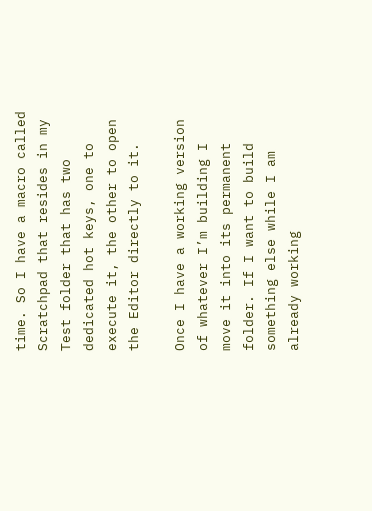time. So I have a macro called Scratchpad that resides in my Test folder that has two dedicated hot keys, one to execute it, the other to open the Editor directly to it.

Once I have a working version of whatever I’m building I move it into its permanent folder. If I want to build something else while I am already working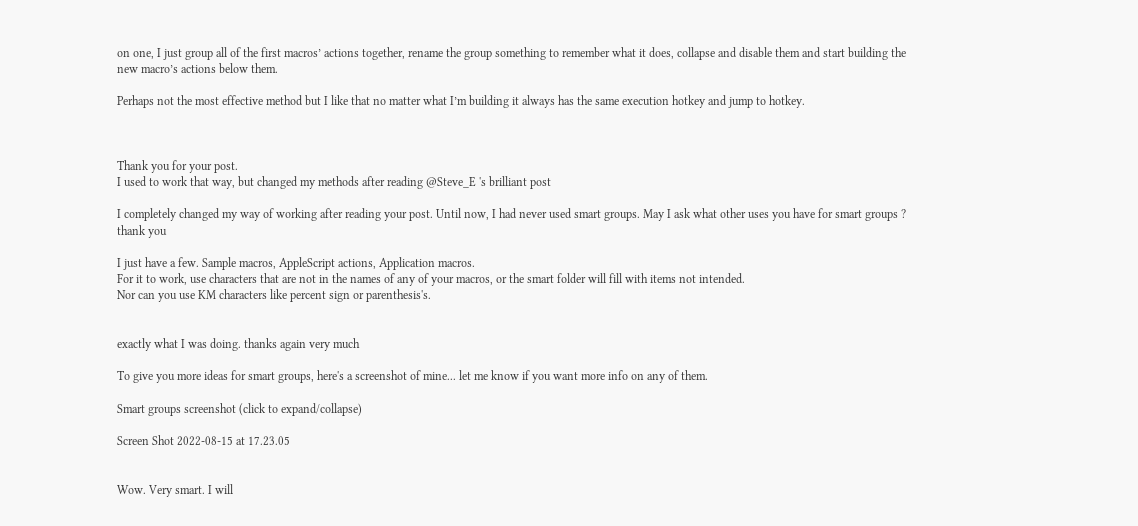on one, I just group all of the first macros’ actions together, rename the group something to remember what it does, collapse and disable them and start building the new macro’s actions below them.

Perhaps not the most effective method but I like that no matter what I’m building it always has the same execution hotkey and jump to hotkey.



Thank you for your post.
I used to work that way, but changed my methods after reading @Steve_E 's brilliant post

I completely changed my way of working after reading your post. Until now, I had never used smart groups. May I ask what other uses you have for smart groups ?
thank you

I just have a few. Sample macros, AppleScript actions, Application macros.
For it to work, use characters that are not in the names of any of your macros, or the smart folder will fill with items not intended.
Nor can you use KM characters like percent sign or parenthesis's.


exactly what I was doing. thanks again very much

To give you more ideas for smart groups, here's a screenshot of mine... let me know if you want more info on any of them.

Smart groups screenshot (click to expand/collapse)

Screen Shot 2022-08-15 at 17.23.05


Wow. Very smart. I will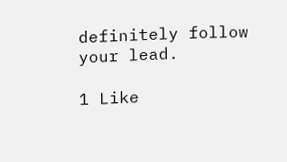definitely follow your lead.

1 Like